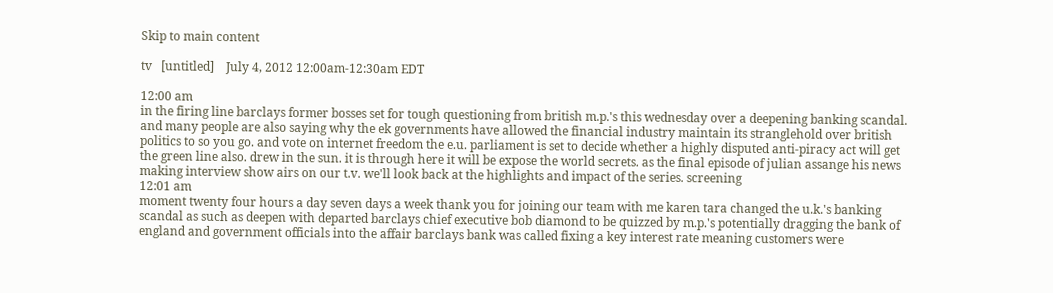Skip to main content

tv   [untitled]    July 4, 2012 12:00am-12:30am EDT

12:00 am
in the firing line barclays former bosses set for tough questioning from british m.p.'s this wednesday over a deepening banking scandal. and many people are also saying why the ek governments have allowed the financial industry maintain its stranglehold over british politics to so you go. and vote on internet freedom the e.u. parliament is set to decide whether a highly disputed anti-piracy act will get the green line also. drew in the sun. it is through here it will be expose the world secrets. as the final episode of julian assange his news making interview show airs on our t.v. we'll look back at the highlights and impact of the series. screening
12:01 am
moment twenty four hours a day seven days a week thank you for joining our team with me karen tara changed the u.k.'s banking scandal as such as deepen with departed barclays chief executive bob diamond to be quizzed by m.p.'s potentially dragging the bank of england and government officials into the affair barclays bank was called fixing a key interest rate meaning customers were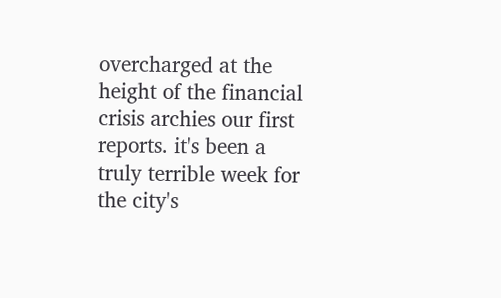overcharged at the height of the financial crisis archies our first reports. it's been a truly terrible week for the city's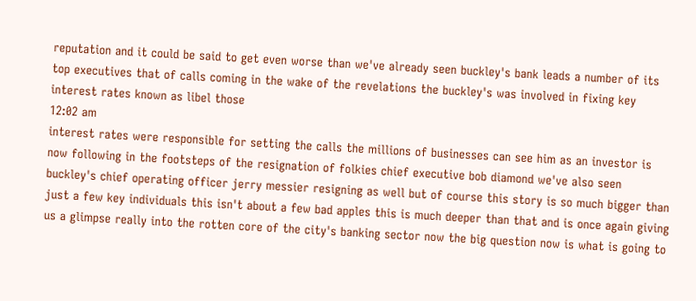reputation and it could be said to get even worse than we've already seen buckley's bank leads a number of its top executives that of calls coming in the wake of the revelations the buckley's was involved in fixing key interest rates known as libel those
12:02 am
interest rates were responsible for setting the calls the millions of businesses can see him as an investor is now following in the footsteps of the resignation of folkies chief executive bob diamond we've also seen buckley's chief operating officer jerry messier resigning as well but of course this story is so much bigger than just a few key individuals this isn't about a few bad apples this is much deeper than that and is once again giving us a glimpse really into the rotten core of the city's banking sector now the big question now is what is going to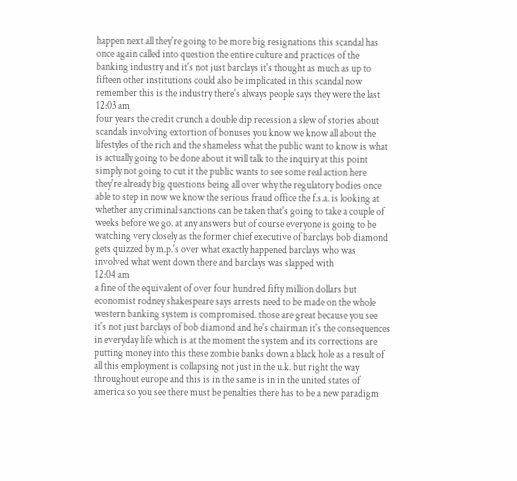happen next all they're going to be more big resignations this scandal has once again called into question the entire culture and practices of the banking industry and it's not just barclays it's thought as much as up to fifteen other institutions could also be implicated in this scandal now remember this is the industry there's always people says they were the last
12:03 am
four years the credit crunch a double dip recession a slew of stories about scandals involving extortion of bonuses you know we know all about the lifestyles of the rich and the shameless what the public want to know is what is actually going to be done about it will talk to the inquiry at this point simply not going to cut it the public wants to see some real action here they're already big questions being all over why the regulatory bodies once able to step in now we know the serious fraud office the f.s.a. is looking at whether any criminal sanctions can be taken that's going to take a couple of weeks before we go. at any answers but of course everyone is going to be watching very closely as the former chief executive of barclays bob diamond gets quizzed by m.p.'s over what exactly happened barclays who was involved what went down there and barclays was slapped with
12:04 am
a fine of the equivalent of over four hundred fifty million dollars but economist rodney shakespeare says arrests need to be made on the whole western banking system is compromised. those are great because you see it's not just barclays of bob diamond and he's chairman it's the consequences in everyday life which is at the moment the system and its corrections are putting money into this these zombie banks down a black hole as a result of all this employment is collapsing not just in the u.k. but right the way throughout europe and this is in the same is in in the united states of america so you see there must be penalties there has to be a new paradigm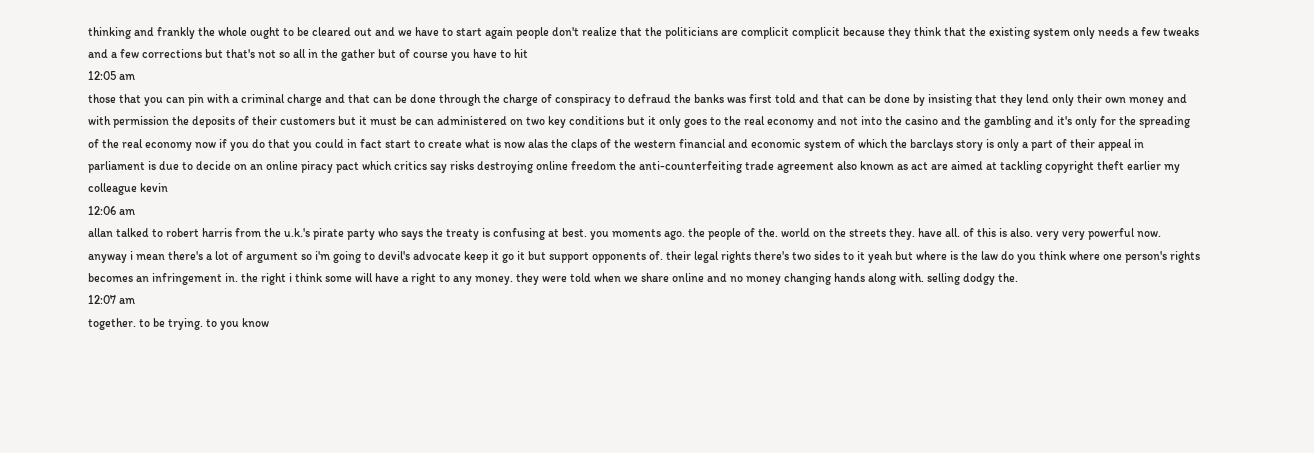thinking and frankly the whole ought to be cleared out and we have to start again people don't realize that the politicians are complicit complicit because they think that the existing system only needs a few tweaks and a few corrections but that's not so all in the gather but of course you have to hit
12:05 am
those that you can pin with a criminal charge and that can be done through the charge of conspiracy to defraud the banks was first told and that can be done by insisting that they lend only their own money and with permission the deposits of their customers but it must be can administered on two key conditions but it only goes to the real economy and not into the casino and the gambling and it's only for the spreading of the real economy now if you do that you could in fact start to create what is now alas the claps of the western financial and economic system of which the barclays story is only a part of their appeal in parliament is due to decide on an online piracy pact which critics say risks destroying online freedom the anti-counterfeiting trade agreement also known as act are aimed at tackling copyright theft earlier my colleague kevin
12:06 am
allan talked to robert harris from the u.k.'s pirate party who says the treaty is confusing at best. you moments ago. the people of the. world on the streets they. have all. of this is also. very very powerful now. anyway i mean there's a lot of argument so i'm going to devil's advocate keep it go it but support opponents of. their legal rights there's two sides to it yeah but where is the law do you think where one person's rights becomes an infringement in. the right i think some will have a right to any money. they were told when we share online and no money changing hands along with. selling dodgy the.
12:07 am
together. to be trying. to you know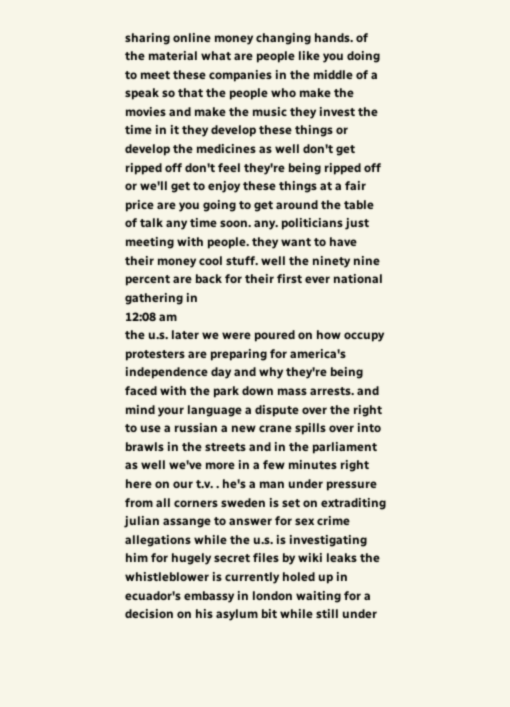sharing online money changing hands. of the material what are people like you doing to meet these companies in the middle of a speak so that the people who make the movies and make the music they invest the time in it they develop these things or develop the medicines as well don't get ripped off don't feel they're being ripped off or we'll get to enjoy these things at a fair price are you going to get around the table of talk any time soon. any. politicians just meeting with people. they want to have their money cool stuff. well the ninety nine percent are back for their first ever national gathering in
12:08 am
the u.s. later we were poured on how occupy protesters are preparing for america's independence day and why they're being faced with the park down mass arrests. and mind your language a dispute over the right to use a russian a new crane spills over into brawls in the streets and in the parliament as well we've more in a few minutes right here on our t.v. . he's a man under pressure from all corners sweden is set on extraditing julian assange to answer for sex crime allegations while the u.s. is investigating him for hugely secret files by wiki leaks the whistleblower is currently holed up in ecuador's embassy in london waiting for a decision on his asylum bit while still under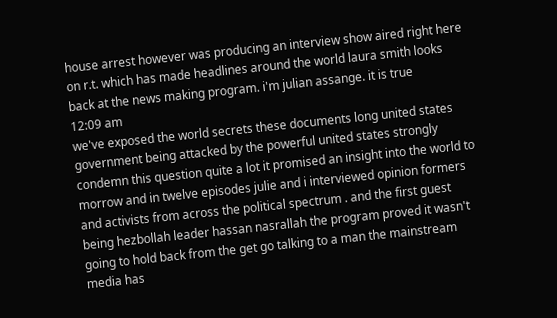house arrest however was producing an interview show aired right here on r.t. which has made headlines around the world laura smith looks back at the news making program. i'm julian assange. it is true
12:09 am
we've exposed the world secrets these documents long united states government being attacked by the powerful united states strongly condemn this question quite a lot it promised an insight into the world to morrow and in twelve episodes julie and i interviewed opinion formers and activists from across the political spectrum . and the first guest being hezbollah leader hassan nasrallah the program proved it wasn't going to hold back from the get go talking to a man the mainstream media has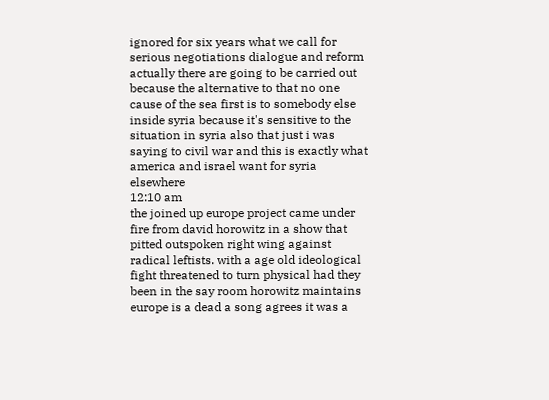ignored for six years what we call for serious negotiations dialogue and reform actually there are going to be carried out because the alternative to that no one cause of the sea first is to somebody else inside syria because it's sensitive to the situation in syria also that just i was saying to civil war and this is exactly what america and israel want for syria elsewhere
12:10 am
the joined up europe project came under fire from david horowitz in a show that pitted outspoken right wing against radical leftists. with a age old ideological fight threatened to turn physical had they been in the say room horowitz maintains europe is a dead a song agrees it was a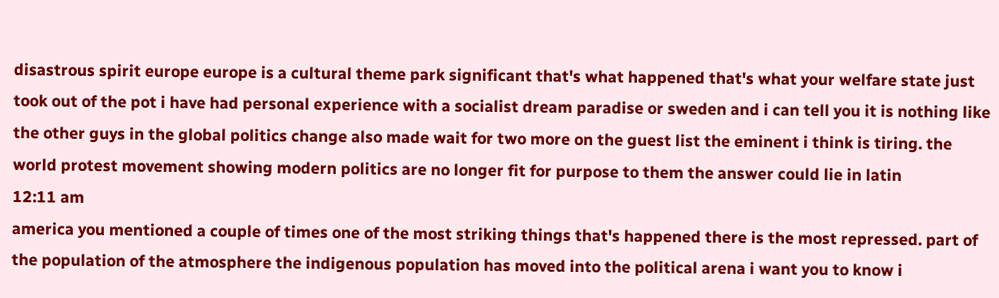disastrous spirit europe europe is a cultural theme park significant that's what happened that's what your welfare state just took out of the pot i have had personal experience with a socialist dream paradise or sweden and i can tell you it is nothing like the other guys in the global politics change also made wait for two more on the guest list the eminent i think is tiring. the world protest movement showing modern politics are no longer fit for purpose to them the answer could lie in latin
12:11 am
america you mentioned a couple of times one of the most striking things that's happened there is the most repressed. part of the population of the atmosphere the indigenous population has moved into the political arena i want you to know i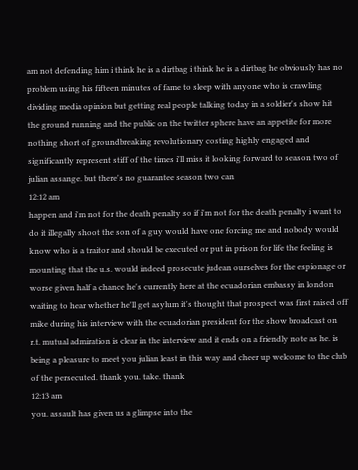am not defending him i think he is a dirtbag i think he is a dirtbag he obviously has no problem using his fifteen minutes of fame to sleep with anyone who is crawling dividing media opinion but getting real people talking today in a soldier's show hit the ground running and the public on the twitter sphere have an appetite for more nothing short of groundbreaking revolutionary costing highly engaged and significantly represent stiff of the times i'll miss it looking forward to season two of julian assange. but there's no guarantee season two can
12:12 am
happen and i'm not for the death penalty so if i'm not for the death penalty i want to do it illegally shoot the son of a guy would have one forcing me and nobody would know who is a traitor and should be executed or put in prison for life the feeling is mounting that the u.s. would indeed prosecute judean ourselves for the espionage or worse given half a chance he's currently here at the ecuadorian embassy in london waiting to hear whether he'll get asylum it's thought that prospect was first raised off mike during his interview with the ecuadorian president for the show broadcast on r.t. mutual admiration is clear in the interview and it ends on a friendly note as he. is being a pleasure to meet you julian least in this way and cheer up welcome to the club of the persecuted. thank you. take. thank
12:13 am
you. assault has given us a glimpse into the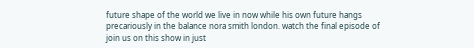future shape of the world we live in now while his own future hangs precariously in the balance nora smith london. watch the final episode of join us on this show in just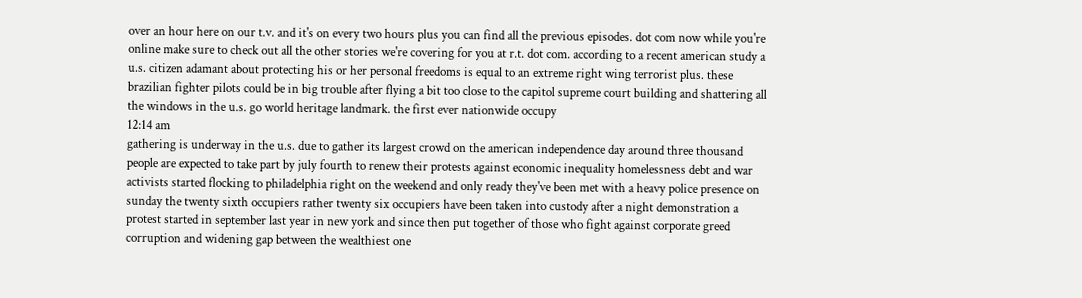over an hour here on our t.v. and it's on every two hours plus you can find all the previous episodes. dot com now while you're online make sure to check out all the other stories we're covering for you at r.t. dot com. according to a recent american study a u.s. citizen adamant about protecting his or her personal freedoms is equal to an extreme right wing terrorist plus. these brazilian fighter pilots could be in big trouble after flying a bit too close to the capitol supreme court building and shattering all the windows in the u.s. go world heritage landmark. the first ever nationwide occupy
12:14 am
gathering is underway in the u.s. due to gather its largest crowd on the american independence day around three thousand people are expected to take part by july fourth to renew their protests against economic inequality homelessness debt and war activists started flocking to philadelphia right on the weekend and only ready they've been met with a heavy police presence on sunday the twenty sixth occupiers rather twenty six occupiers have been taken into custody after a night demonstration a protest started in september last year in new york and since then put together of those who fight against corporate greed corruption and widening gap between the wealthiest one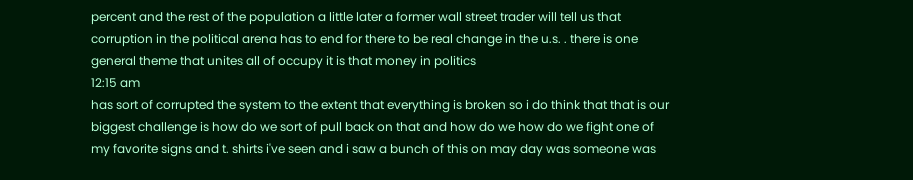percent and the rest of the population a little later a former wall street trader will tell us that corruption in the political arena has to end for there to be real change in the u.s. . there is one general theme that unites all of occupy it is that money in politics
12:15 am
has sort of corrupted the system to the extent that everything is broken so i do think that that is our biggest challenge is how do we sort of pull back on that and how do we how do we fight one of my favorite signs and t. shirts i've seen and i saw a bunch of this on may day was someone was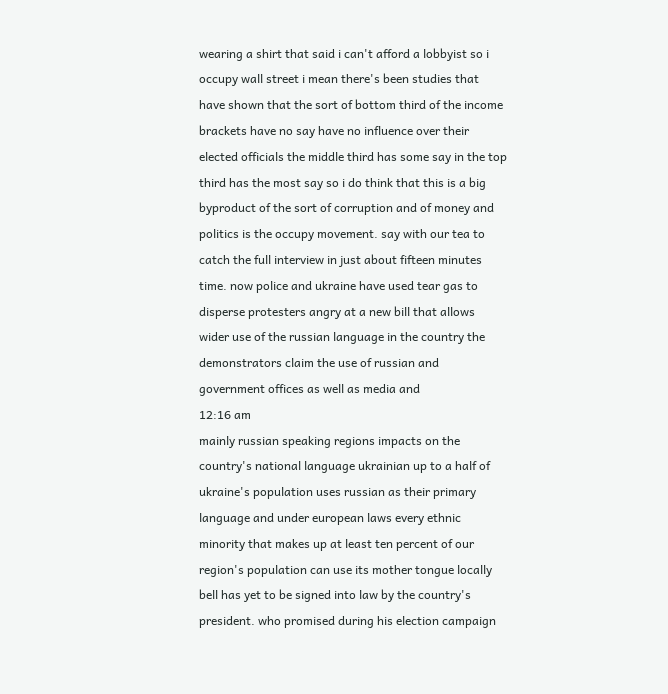wearing a shirt that said i can't afford a lobbyist so i occupy wall street i mean there's been studies that have shown that the sort of bottom third of the income brackets have no say have no influence over their elected officials the middle third has some say in the top third has the most say so i do think that this is a big byproduct of the sort of corruption and of money and politics is the occupy movement. say with our tea to catch the full interview in just about fifteen minutes time. now police and ukraine have used tear gas to disperse protesters angry at a new bill that allows wider use of the russian language in the country the demonstrators claim the use of russian and government offices as well as media and
12:16 am
mainly russian speaking regions impacts on the country's national language ukrainian up to a half of ukraine's population uses russian as their primary language and under european laws every ethnic minority that makes up at least ten percent of our region's population can use its mother tongue locally bell has yet to be signed into law by the country's president. who promised during his election campaign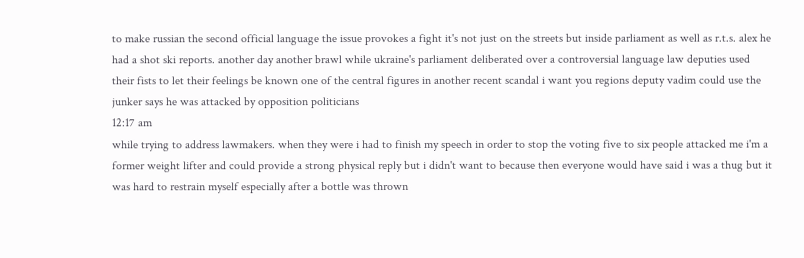to make russian the second official language the issue provokes a fight it's not just on the streets but inside parliament as well as r.t.s. alex he had a shot ski reports. another day another brawl while ukraine's parliament deliberated over a controversial language law deputies used their fists to let their feelings be known one of the central figures in another recent scandal i want you regions deputy vadim could use the junker says he was attacked by opposition politicians
12:17 am
while trying to address lawmakers. when they were i had to finish my speech in order to stop the voting five to six people attacked me i'm a former weight lifter and could provide a strong physical reply but i didn't want to because then everyone would have said i was a thug but it was hard to restrain myself especially after a bottle was thrown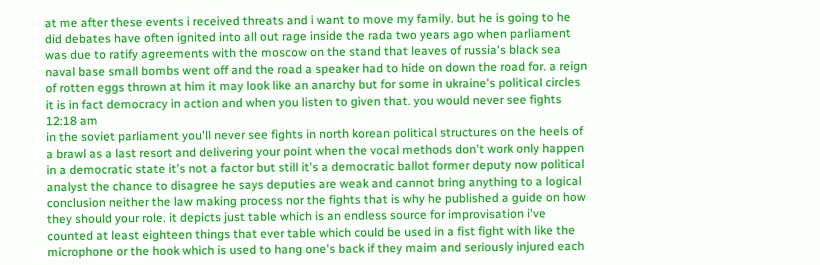at me after these events i received threats and i want to move my family. but he is going to he did debates have often ignited into all out rage inside the rada two years ago when parliament was due to ratify agreements with the moscow on the stand that leaves of russia's black sea naval base small bombs went off and the road a speaker had to hide on down the road for. a reign of rotten eggs thrown at him it may look like an anarchy but for some in ukraine's political circles it is in fact democracy in action and when you listen to given that. you would never see fights
12:18 am
in the soviet parliament you'll never see fights in north korean political structures on the heels of a brawl as a last resort and delivering your point when the vocal methods don't work only happen in a democratic state it's not a factor but still it's a democratic ballot former deputy now political analyst the chance to disagree he says deputies are weak and cannot bring anything to a logical conclusion neither the law making process nor the fights that is why he published a guide on how they should your role. it depicts just table which is an endless source for improvisation i've counted at least eighteen things that ever table which could be used in a fist fight with like the microphone or the hook which is used to hang one's back if they maim and seriously injured each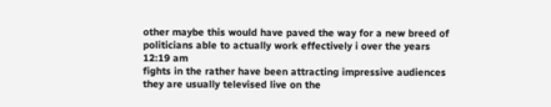other maybe this would have paved the way for a new breed of politicians able to actually work effectively i over the years
12:19 am
fights in the rather have been attracting impressive audiences they are usually televised live on the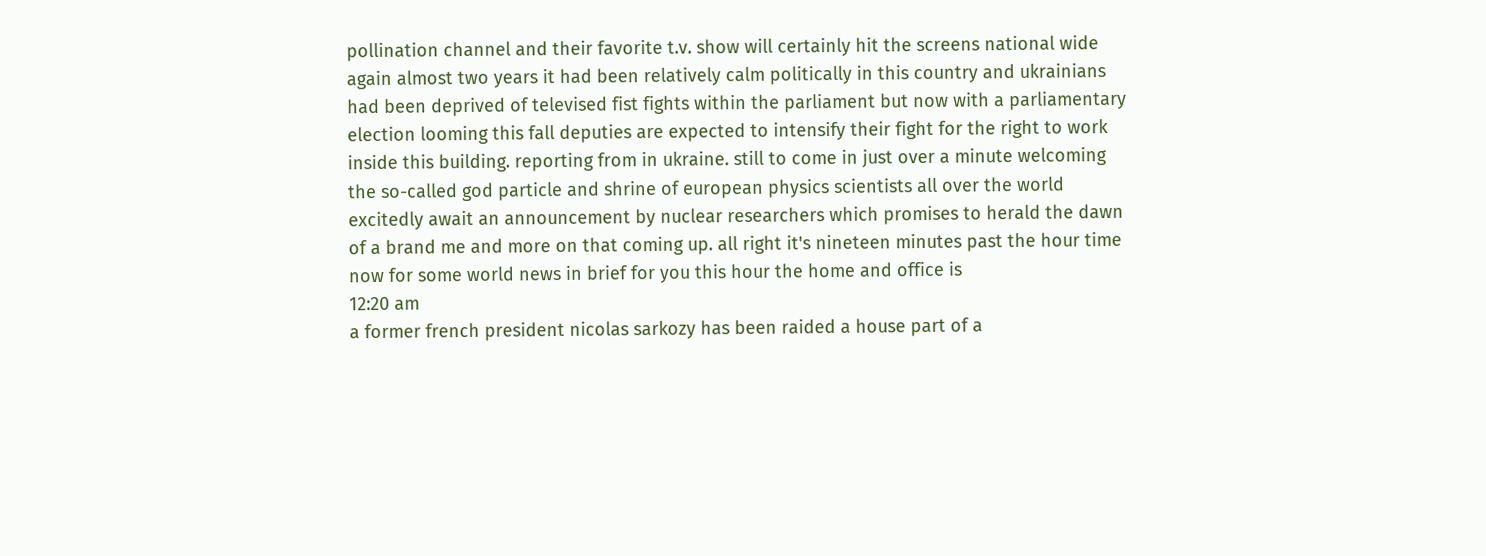pollination channel and their favorite t.v. show will certainly hit the screens national wide again almost two years it had been relatively calm politically in this country and ukrainians had been deprived of televised fist fights within the parliament but now with a parliamentary election looming this fall deputies are expected to intensify their fight for the right to work inside this building. reporting from in ukraine. still to come in just over a minute welcoming the so-called god particle and shrine of european physics scientists all over the world excitedly await an announcement by nuclear researchers which promises to herald the dawn of a brand me and more on that coming up. all right it's nineteen minutes past the hour time now for some world news in brief for you this hour the home and office is
12:20 am
a former french president nicolas sarkozy has been raided a house part of a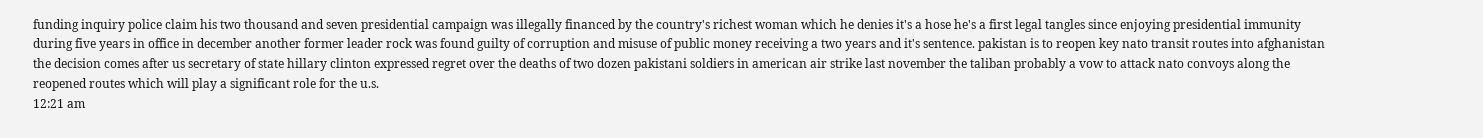funding inquiry police claim his two thousand and seven presidential campaign was illegally financed by the country's richest woman which he denies it's a hose he's a first legal tangles since enjoying presidential immunity during five years in office in december another former leader rock was found guilty of corruption and misuse of public money receiving a two years and it's sentence. pakistan is to reopen key nato transit routes into afghanistan the decision comes after us secretary of state hillary clinton expressed regret over the deaths of two dozen pakistani soldiers in american air strike last november the taliban probably a vow to attack nato convoys along the reopened routes which will play a significant role for the u.s.
12:21 am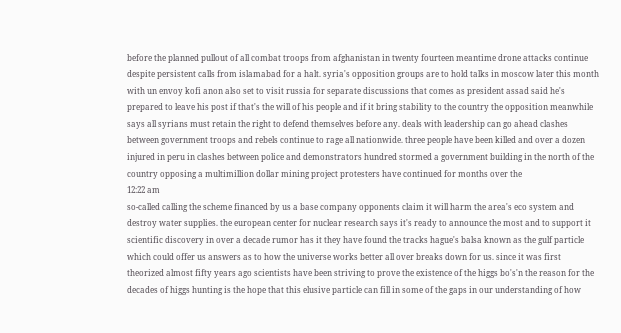before the planned pullout of all combat troops from afghanistan in twenty fourteen meantime drone attacks continue despite persistent calls from islamabad for a halt. syria's opposition groups are to hold talks in moscow later this month with un envoy kofi anon also set to visit russia for separate discussions that comes as president assad said he's prepared to leave his post if that's the will of his people and if it bring stability to the country the opposition meanwhile says all syrians must retain the right to defend themselves before any. deals with leadership can go ahead clashes between government troops and rebels continue to rage all nationwide. three people have been killed and over a dozen injured in peru in clashes between police and demonstrators hundred stormed a government building in the north of the country opposing a multimillion dollar mining project protesters have continued for months over the
12:22 am
so-called calling the scheme financed by us a base company opponents claim it will harm the area's eco system and destroy water supplies. the european center for nuclear research says it's ready to announce the most and to support it scientific discovery in over a decade rumor has it they have found the tracks hague's balsa known as the gulf particle which could offer us answers as to how the universe works better all over breaks down for us. since it was first theorized almost fifty years ago scientists have been striving to prove the existence of the higgs bo's'n the reason for the decades of higgs hunting is the hope that this elusive particle can fill in some of the gaps in our understanding of how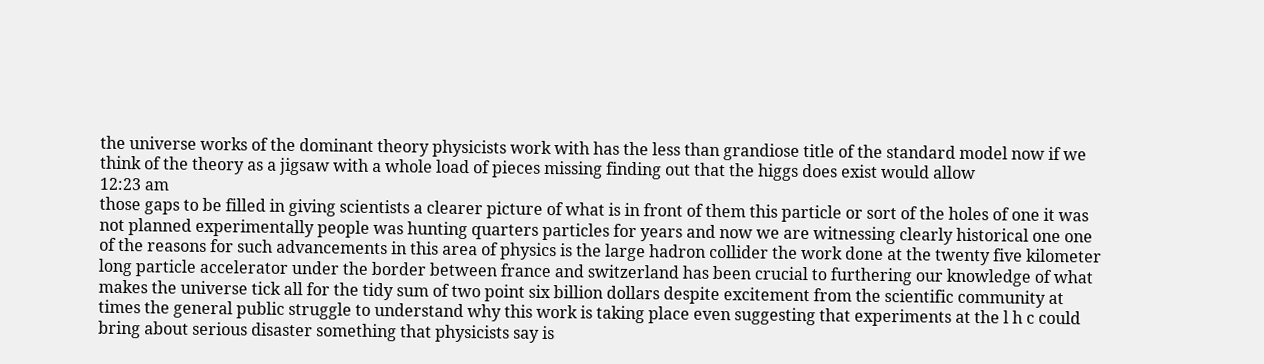the universe works of the dominant theory physicists work with has the less than grandiose title of the standard model now if we think of the theory as a jigsaw with a whole load of pieces missing finding out that the higgs does exist would allow
12:23 am
those gaps to be filled in giving scientists a clearer picture of what is in front of them this particle or sort of the holes of one it was not planned experimentally people was hunting quarters particles for years and now we are witnessing clearly historical one one of the reasons for such advancements in this area of physics is the large hadron collider the work done at the twenty five kilometer long particle accelerator under the border between france and switzerland has been crucial to furthering our knowledge of what makes the universe tick all for the tidy sum of two point six billion dollars despite excitement from the scientific community at times the general public struggle to understand why this work is taking place even suggesting that experiments at the l h c could bring about serious disaster something that physicists say is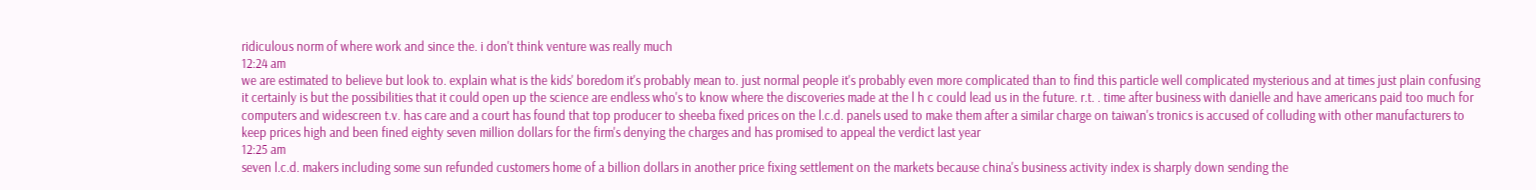ridiculous norm of where work and since the. i don't think venture was really much
12:24 am
we are estimated to believe but look to. explain what is the kids' boredom it's probably mean to. just normal people it's probably even more complicated than to find this particle well complicated mysterious and at times just plain confusing it certainly is but the possibilities that it could open up the science are endless who's to know where the discoveries made at the l h c could lead us in the future. r.t. . time after business with danielle and have americans paid too much for computers and widescreen t.v. has care and a court has found that top producer to sheeba fixed prices on the l.c.d. panels used to make them after a similar charge on taiwan's tronics is accused of colluding with other manufacturers to keep prices high and been fined eighty seven million dollars for the firm's denying the charges and has promised to appeal the verdict last year
12:25 am
seven l.c.d. makers including some sun refunded customers home of a billion dollars in another price fixing settlement on the markets because china's business activity index is sharply down sending the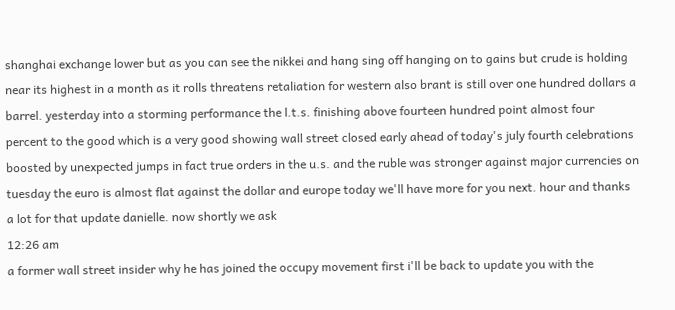shanghai exchange lower but as you can see the nikkei and hang sing off hanging on to gains but crude is holding near its highest in a month as it rolls threatens retaliation for western also brant is still over one hundred dollars a barrel. yesterday into a storming performance the l.t.s. finishing above fourteen hundred point almost four percent to the good which is a very good showing wall street closed early ahead of today's july fourth celebrations boosted by unexpected jumps in fact true orders in the u.s. and the ruble was stronger against major currencies on tuesday the euro is almost flat against the dollar and europe today we'll have more for you next. hour and thanks a lot for that update danielle. now shortly we ask
12:26 am
a former wall street insider why he has joined the occupy movement first i'll be back to update you with the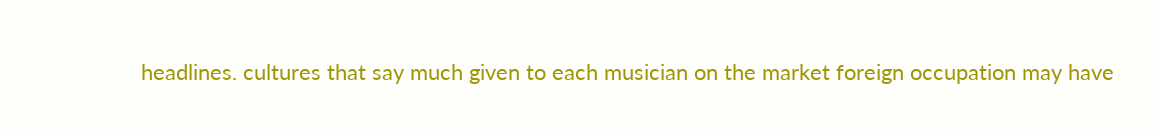headlines. cultures that say much given to each musician on the market foreign occupation may have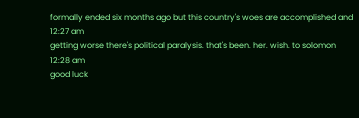formally ended six months ago but this country's woes are accomplished and
12:27 am
getting worse there's political paralysis. that's been. her. wish. to solomon
12:28 am
good luck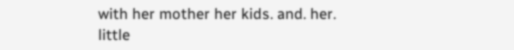with her mother her kids. and. her. little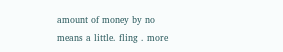amount of money by no means a little. fling . more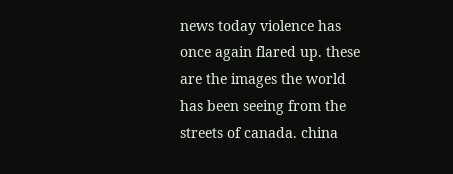news today violence has once again flared up. these are the images the world has been seeing from the streets of canada. china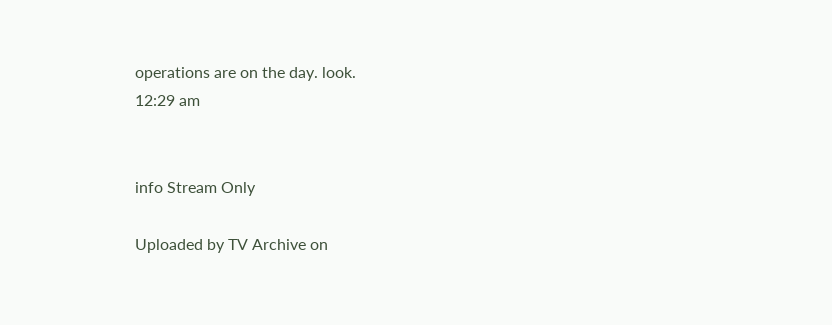operations are on the day. look.
12:29 am


info Stream Only

Uploaded by TV Archive on